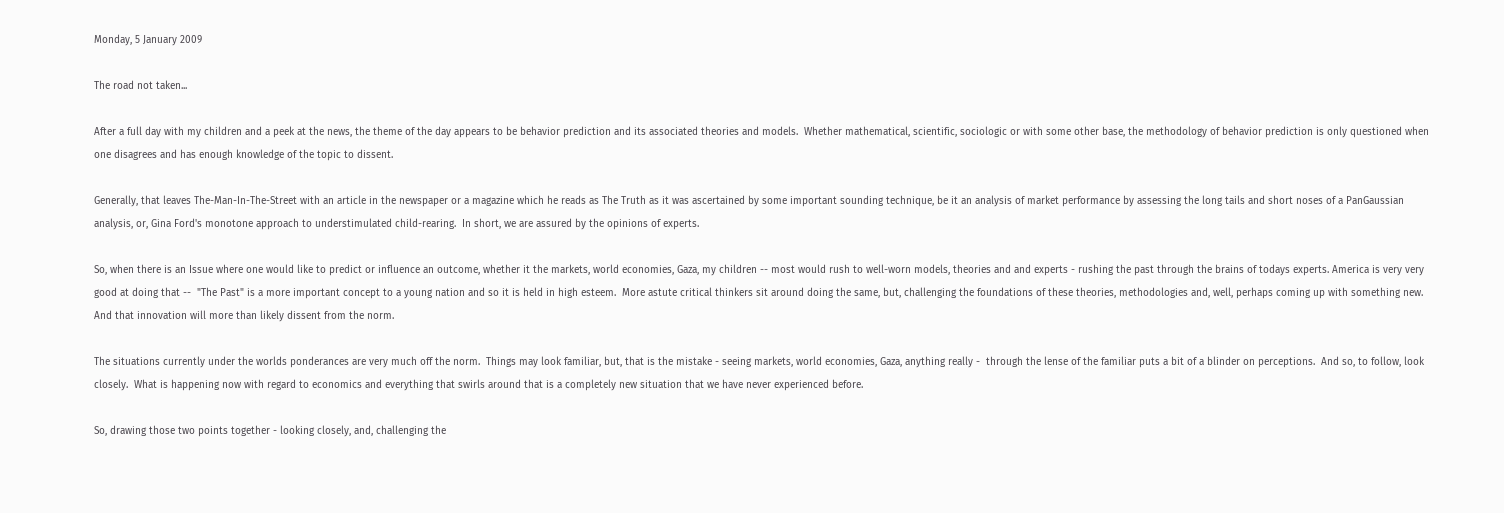Monday, 5 January 2009

The road not taken...

After a full day with my children and a peek at the news, the theme of the day appears to be behavior prediction and its associated theories and models.  Whether mathematical, scientific, sociologic or with some other base, the methodology of behavior prediction is only questioned when one disagrees and has enough knowledge of the topic to dissent.

Generally, that leaves The-Man-In-The-Street with an article in the newspaper or a magazine which he reads as The Truth as it was ascertained by some important sounding technique, be it an analysis of market performance by assessing the long tails and short noses of a PanGaussian analysis, or, Gina Ford's monotone approach to understimulated child-rearing.  In short, we are assured by the opinions of experts.

So, when there is an Issue where one would like to predict or influence an outcome, whether it the markets, world economies, Gaza, my children -- most would rush to well-worn models, theories and and experts - rushing the past through the brains of todays experts. America is very very good at doing that --  "The Past" is a more important concept to a young nation and so it is held in high esteem.  More astute critical thinkers sit around doing the same, but, challenging the foundations of these theories, methodologies and, well, perhaps coming up with something new. And that innovation will more than likely dissent from the norm.

The situations currently under the worlds ponderances are very much off the norm.  Things may look familiar, but, that is the mistake - seeing markets, world economies, Gaza, anything really -  through the lense of the familiar puts a bit of a blinder on perceptions.  And so, to follow, look closely.  What is happening now with regard to economics and everything that swirls around that is a completely new situation that we have never experienced before.

So, drawing those two points together - looking closely, and, challenging the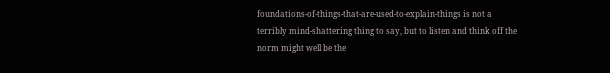foundations-of-things-that-are-used-to-explain-things is not a terribly mind-shattering thing to say, but to listen and think off the norm might well be the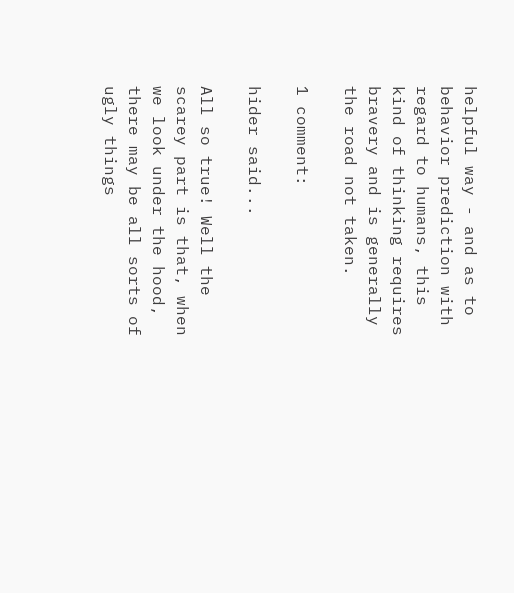helpful way - and as to behavior prediction with regard to humans, this kind of thinking requires bravery and is generally the road not taken.

1 comment:

hider said...

All so true! Well the scarey part is that, when we look under the hood, there may be all sorts of ugly things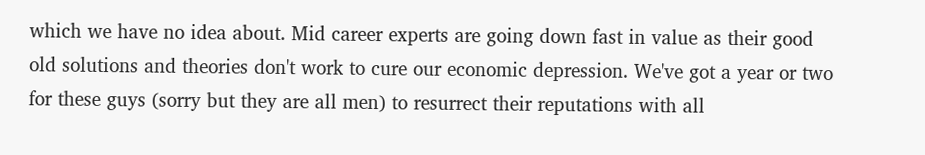which we have no idea about. Mid career experts are going down fast in value as their good old solutions and theories don't work to cure our economic depression. We've got a year or two for these guys (sorry but they are all men) to resurrect their reputations with all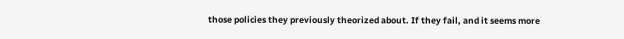those policies they previously theorized about. If they fail, and it seems more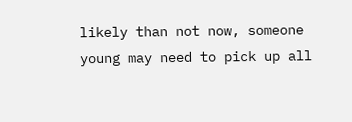likely than not now, someone young may need to pick up all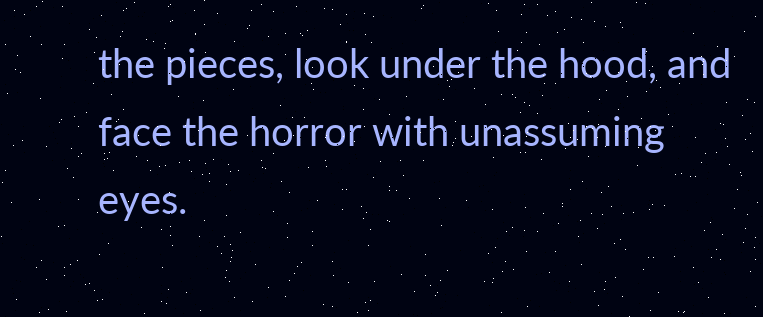the pieces, look under the hood, and face the horror with unassuming eyes.